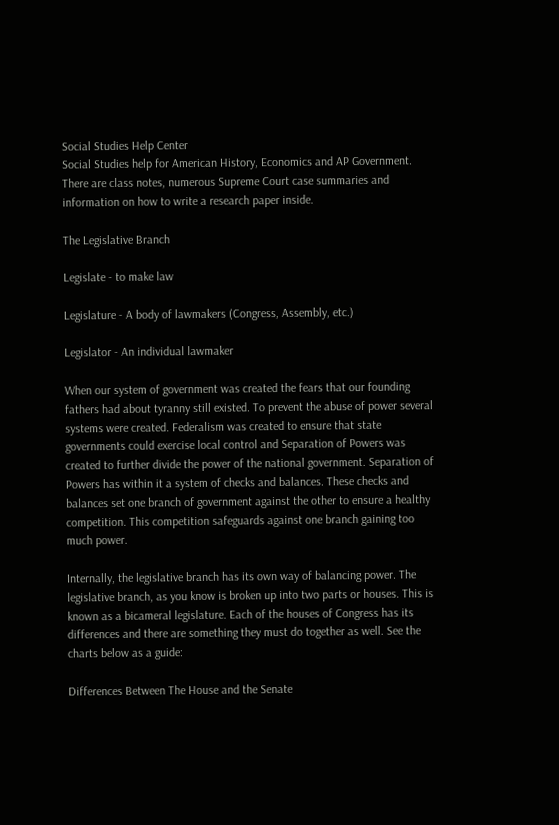Social Studies Help Center
Social Studies help for American History, Economics and AP Government. There are class notes, numerous Supreme Court case summaries and information on how to write a research paper inside.

The Legislative Branch

Legislate - to make law

Legislature - A body of lawmakers (Congress, Assembly, etc.)

Legislator - An individual lawmaker

When our system of government was created the fears that our founding fathers had about tyranny still existed. To prevent the abuse of power several systems were created. Federalism was created to ensure that state governments could exercise local control and Separation of Powers was created to further divide the power of the national government. Separation of Powers has within it a system of checks and balances. These checks and balances set one branch of government against the other to ensure a healthy competition. This competition safeguards against one branch gaining too much power.

Internally, the legislative branch has its own way of balancing power. The legislative branch, as you know is broken up into two parts or houses. This is known as a bicameral legislature. Each of the houses of Congress has its differences and there are something they must do together as well. See the charts below as a guide:

Differences Between The House and the Senate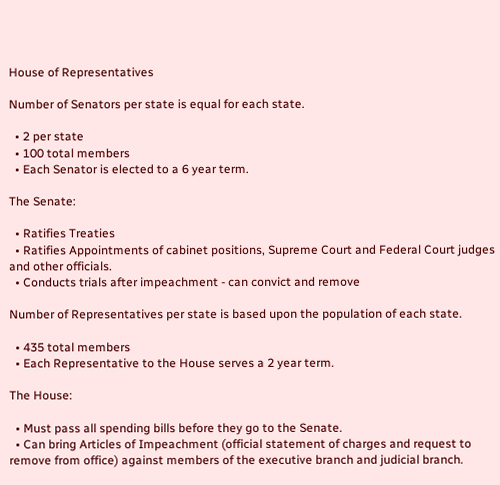House of Representatives

Number of Senators per state is equal for each state.

  • 2 per state
  • 100 total members
  • Each Senator is elected to a 6 year term.

The Senate:

  • Ratifies Treaties
  • Ratifies Appointments of cabinet positions, Supreme Court and Federal Court judges and other officials.
  • Conducts trials after impeachment - can convict and remove

Number of Representatives per state is based upon the population of each state.

  • 435 total members
  • Each Representative to the House serves a 2 year term.

The House:

  • Must pass all spending bills before they go to the Senate.
  • Can bring Articles of Impeachment (official statement of charges and request to remove from office) against members of the executive branch and judicial branch.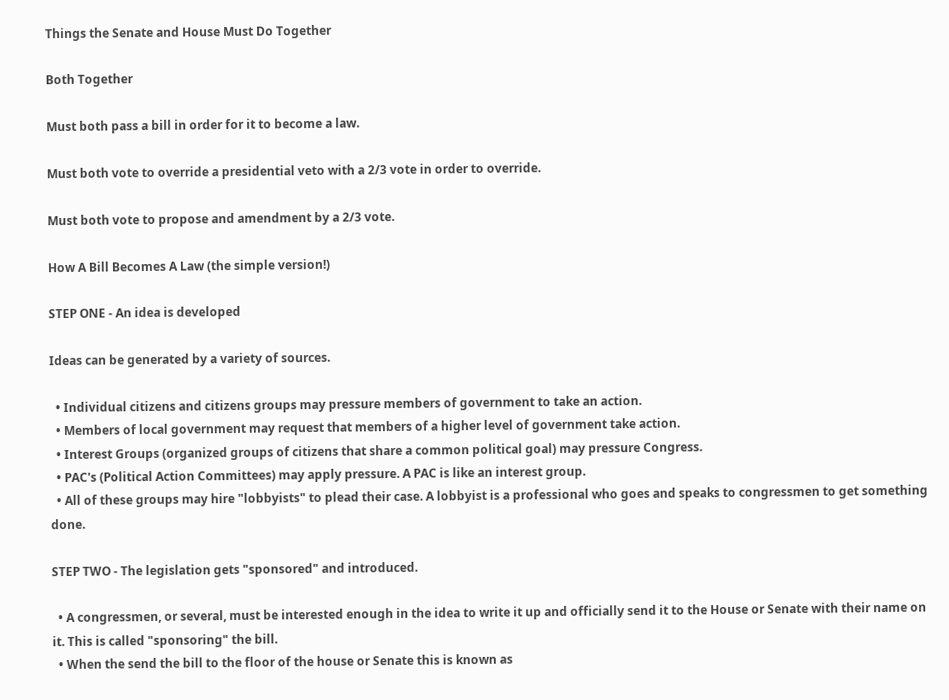Things the Senate and House Must Do Together

Both Together

Must both pass a bill in order for it to become a law.

Must both vote to override a presidential veto with a 2/3 vote in order to override.

Must both vote to propose and amendment by a 2/3 vote.

How A Bill Becomes A Law (the simple version!)

STEP ONE - An idea is developed

Ideas can be generated by a variety of sources.

  • Individual citizens and citizens groups may pressure members of government to take an action.
  • Members of local government may request that members of a higher level of government take action.
  • Interest Groups (organized groups of citizens that share a common political goal) may pressure Congress.
  • PAC's (Political Action Committees) may apply pressure. A PAC is like an interest group.
  • All of these groups may hire "lobbyists" to plead their case. A lobbyist is a professional who goes and speaks to congressmen to get something done.

STEP TWO - The legislation gets "sponsored" and introduced.

  • A congressmen, or several, must be interested enough in the idea to write it up and officially send it to the House or Senate with their name on it. This is called "sponsoring" the bill.
  • When the send the bill to the floor of the house or Senate this is known as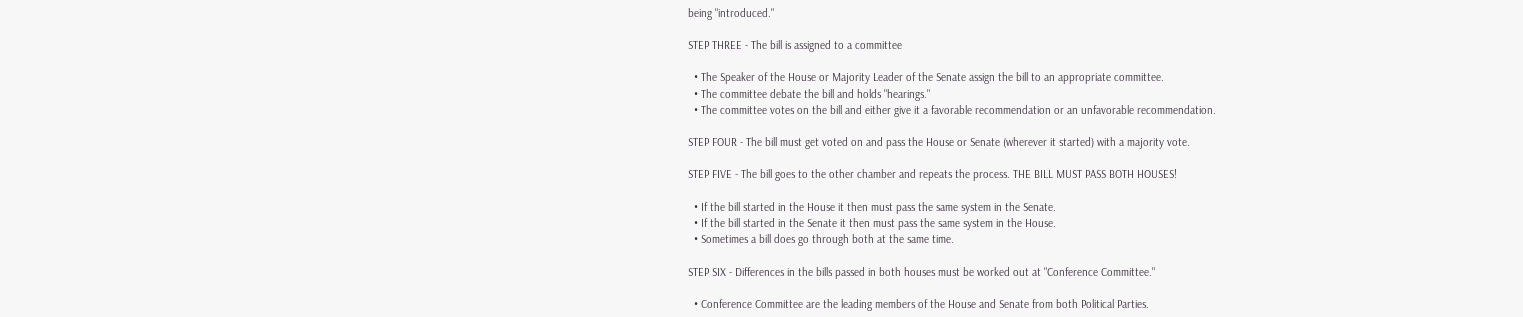being "introduced."

STEP THREE - The bill is assigned to a committee

  • The Speaker of the House or Majority Leader of the Senate assign the bill to an appropriate committee.
  • The committee debate the bill and holds "hearings."
  • The committee votes on the bill and either give it a favorable recommendation or an unfavorable recommendation.

STEP FOUR - The bill must get voted on and pass the House or Senate (wherever it started) with a majority vote.

STEP FIVE - The bill goes to the other chamber and repeats the process. THE BILL MUST PASS BOTH HOUSES!

  • If the bill started in the House it then must pass the same system in the Senate.
  • If the bill started in the Senate it then must pass the same system in the House.
  • Sometimes a bill does go through both at the same time.

STEP SIX - Differences in the bills passed in both houses must be worked out at "Conference Committee."

  • Conference Committee are the leading members of the House and Senate from both Political Parties.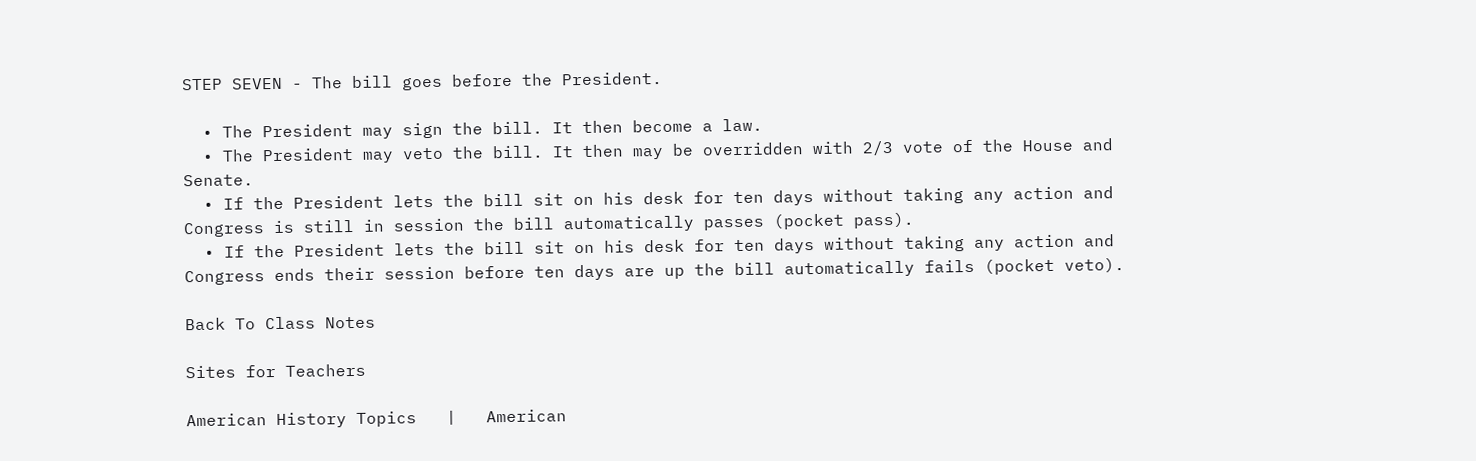STEP SEVEN - The bill goes before the President.

  • The President may sign the bill. It then become a law.
  • The President may veto the bill. It then may be overridden with 2/3 vote of the House and Senate.
  • If the President lets the bill sit on his desk for ten days without taking any action and Congress is still in session the bill automatically passes (pocket pass).
  • If the President lets the bill sit on his desk for ten days without taking any action and Congress ends their session before ten days are up the bill automatically fails (pocket veto).

Back To Class Notes

Sites for Teachers

American History Topics   |   American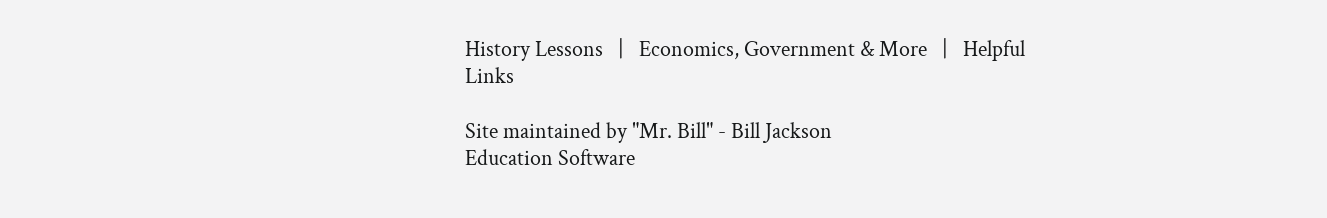History Lessons   |   Economics, Government & More   |   Helpful Links

Site maintained by "Mr. Bill" - Bill Jackson
Education Software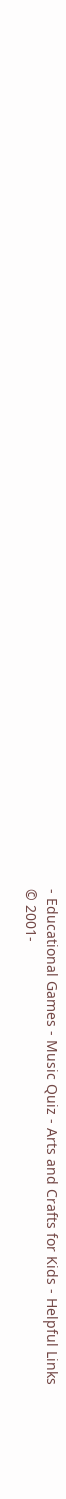- Educational Games - Music Quiz - Arts and Crafts for Kids - Helpful Links
© 2001-